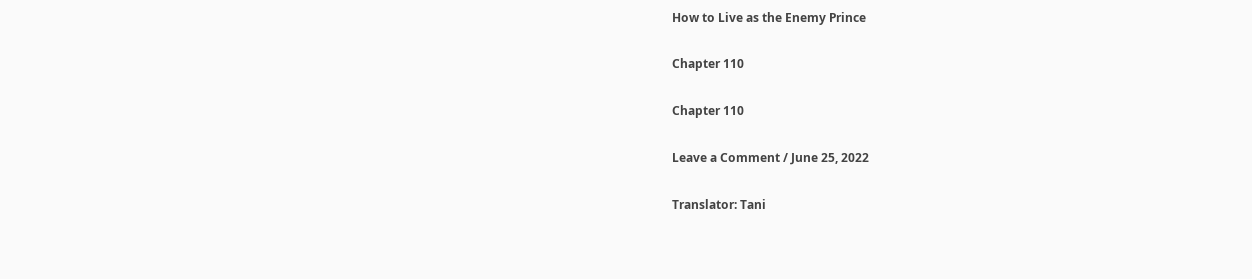How to Live as the Enemy Prince

Chapter 110

Chapter 110

Leave a Comment / June 25, 2022

Translator: Tani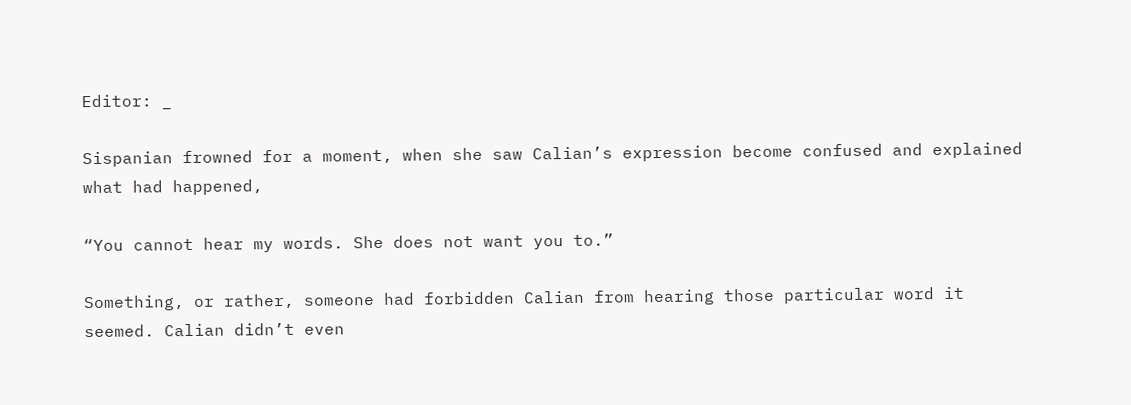Editor: _

Sispanian frowned for a moment, when she saw Calian’s expression become confused and explained what had happened,

“You cannot hear my words. She does not want you to.”

Something, or rather, someone had forbidden Calian from hearing those particular word it seemed. Calian didn’t even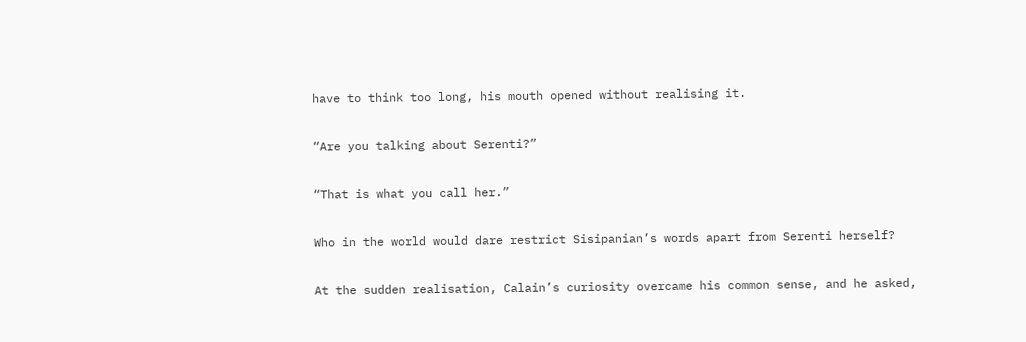have to think too long, his mouth opened without realising it.

“Are you talking about Serenti?”

“That is what you call her.”

Who in the world would dare restrict Sisipanian’s words apart from Serenti herself?

At the sudden realisation, Calain’s curiosity overcame his common sense, and he asked,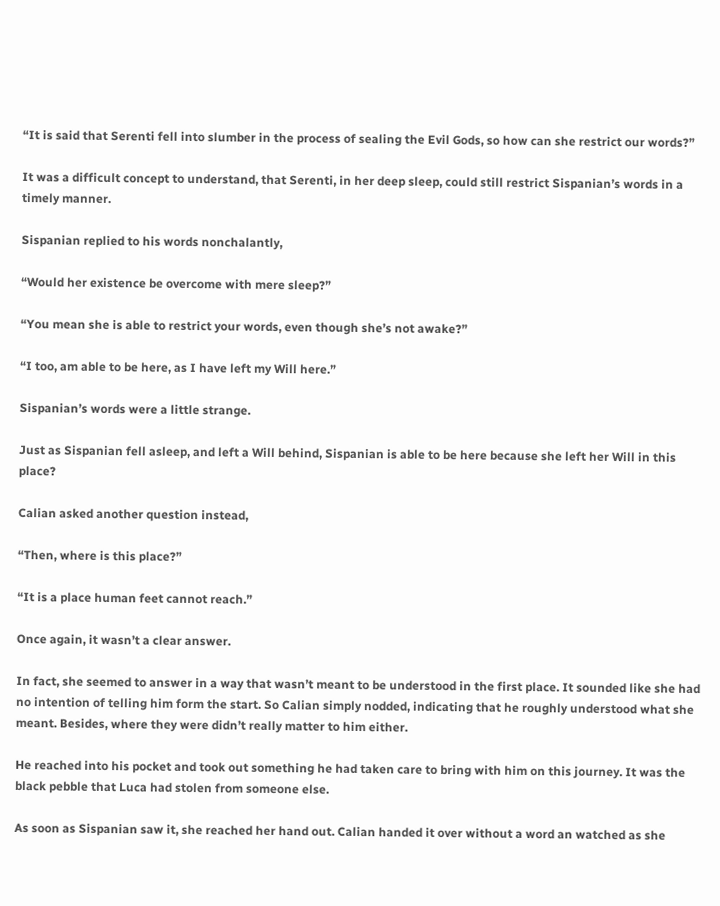“It is said that Serenti fell into slumber in the process of sealing the Evil Gods, so how can she restrict our words?”

It was a difficult concept to understand, that Serenti, in her deep sleep, could still restrict Sispanian’s words in a timely manner.

Sispanian replied to his words nonchalantly,

“Would her existence be overcome with mere sleep?”

“You mean she is able to restrict your words, even though she’s not awake?”

“I too, am able to be here, as I have left my Will here.”

Sispanian’s words were a little strange.

Just as Sispanian fell asleep, and left a Will behind, Sispanian is able to be here because she left her Will in this place?

Calian asked another question instead,

“Then, where is this place?”

“It is a place human feet cannot reach.”

Once again, it wasn’t a clear answer.

In fact, she seemed to answer in a way that wasn’t meant to be understood in the first place. It sounded like she had no intention of telling him form the start. So Calian simply nodded, indicating that he roughly understood what she meant. Besides, where they were didn’t really matter to him either.

He reached into his pocket and took out something he had taken care to bring with him on this journey. It was the black pebble that Luca had stolen from someone else.

As soon as Sispanian saw it, she reached her hand out. Calian handed it over without a word an watched as she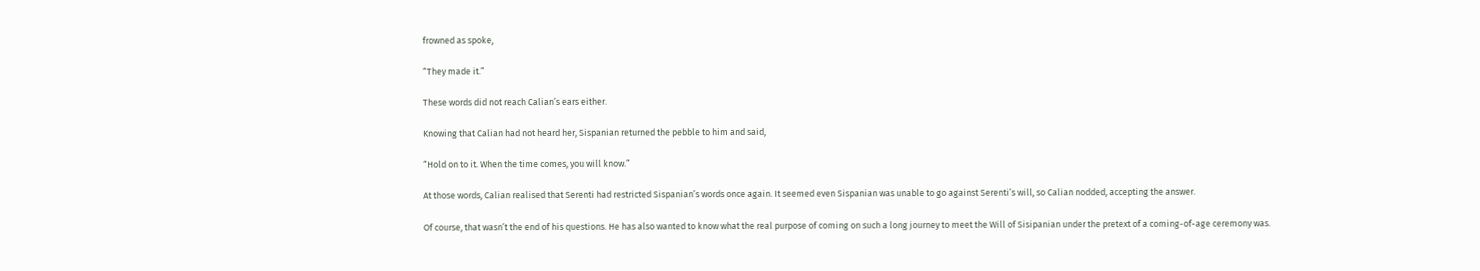frowned as spoke,

“They made it.”

These words did not reach Calian’s ears either.

Knowing that Calian had not heard her, Sispanian returned the pebble to him and said,

“Hold on to it. When the time comes, you will know.”

At those words, Calian realised that Serenti had restricted Sispanian’s words once again. It seemed even Sispanian was unable to go against Serenti’s will, so Calian nodded, accepting the answer.

Of course, that wasn’t the end of his questions. He has also wanted to know what the real purpose of coming on such a long journey to meet the Will of Sisipanian under the pretext of a coming-of-age ceremony was.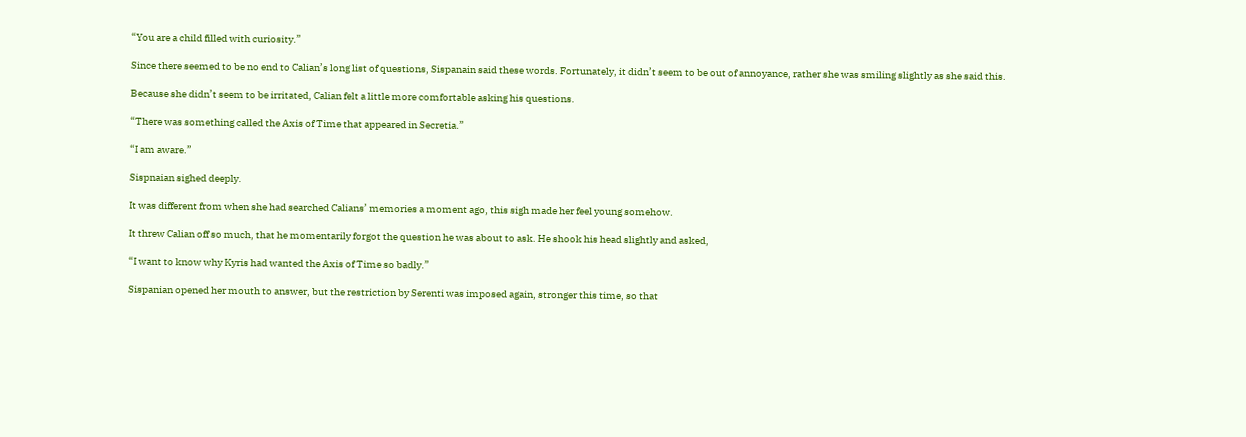“You are a child filled with curiosity.”

Since there seemed to be no end to Calian’s long list of questions, Sispanain said these words. Fortunately, it didn’t seem to be out of annoyance, rather she was smiling slightly as she said this.

Because she didn’t seem to be irritated, Calian felt a little more comfortable asking his questions.

“There was something called the Axis of Time that appeared in Secretia.”

“I am aware.”

Sispnaian sighed deeply.

It was different from when she had searched Calians’ memories a moment ago, this sigh made her feel young somehow.

It threw Calian off so much, that he momentarily forgot the question he was about to ask. He shook his head slightly and asked,

“I want to know why Kyris had wanted the Axis of Time so badly.”

Sispanian opened her mouth to answer, but the restriction by Serenti was imposed again, stronger this time, so that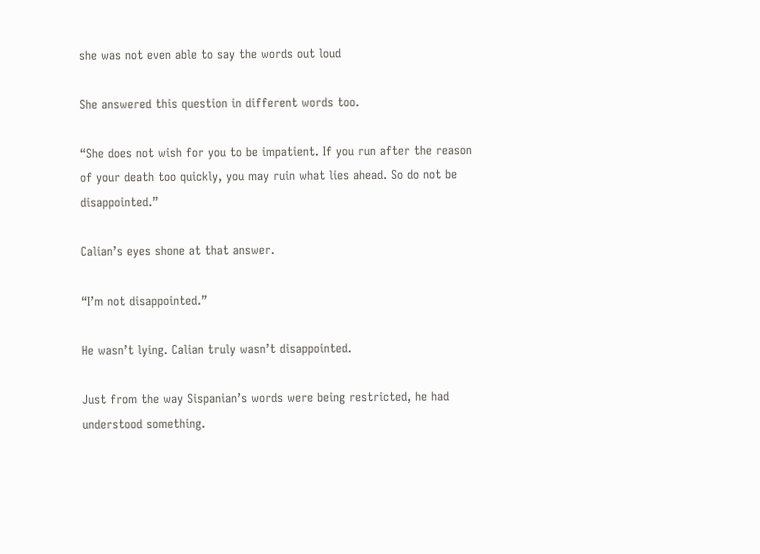she was not even able to say the words out loud

She answered this question in different words too.

“She does not wish for you to be impatient. If you run after the reason of your death too quickly, you may ruin what lies ahead. So do not be disappointed.”

Calian’s eyes shone at that answer.

“I’m not disappointed.”

He wasn’t lying. Calian truly wasn’t disappointed.

Just from the way Sispanian’s words were being restricted, he had understood something.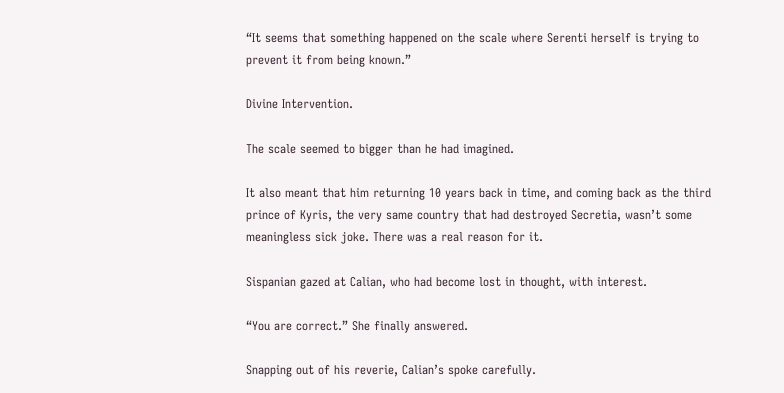“It seems that something happened on the scale where Serenti herself is trying to prevent it from being known.”

Divine Intervention.

The scale seemed to bigger than he had imagined.

It also meant that him returning 10 years back in time, and coming back as the third prince of Kyris, the very same country that had destroyed Secretia, wasn’t some meaningless sick joke. There was a real reason for it.

Sispanian gazed at Calian, who had become lost in thought, with interest.

“You are correct.” She finally answered.

Snapping out of his reverie, Calian’s spoke carefully.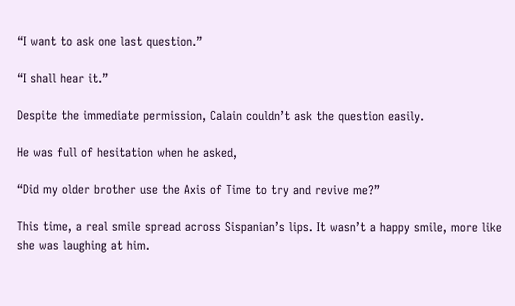“I want to ask one last question.”

“I shall hear it.”

Despite the immediate permission, Calain couldn’t ask the question easily.

He was full of hesitation when he asked,

“Did my older brother use the Axis of Time to try and revive me?”

This time, a real smile spread across Sispanian’s lips. It wasn’t a happy smile, more like she was laughing at him.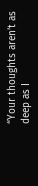“Your thoughts aren’t as deep as I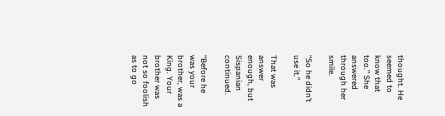thought. He seemed to know that too.” She answered through her smile.

“So he didn’t use it.”

That was answer enough, but Sispanian continued.

“Before he was your brother, was a King. Your brother was not so foolish as to go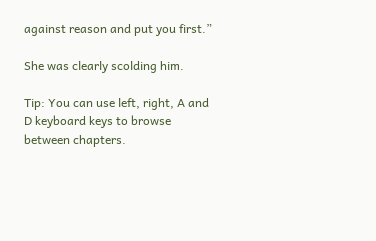against reason and put you first.”

She was clearly scolding him.

Tip: You can use left, right, A and D keyboard keys to browse between chapters.